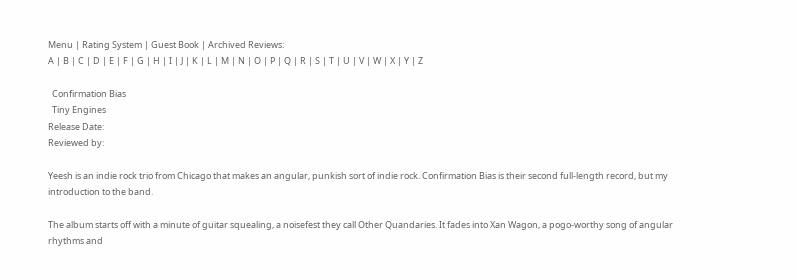Menu | Rating System | Guest Book | Archived Reviews:
A | B | C | D | E | F | G | H | I | J | K | L | M | N | O | P | Q | R | S | T | U | V | W | X | Y | Z

  Confirmation Bias
  Tiny Engines
Release Date:
Reviewed by:

Yeesh is an indie rock trio from Chicago that makes an angular, punkish sort of indie rock. Confirmation Bias is their second full-length record, but my introduction to the band.

The album starts off with a minute of guitar squealing, a noisefest they call Other Quandaries. It fades into Xan Wagon, a pogo-worthy song of angular rhythms and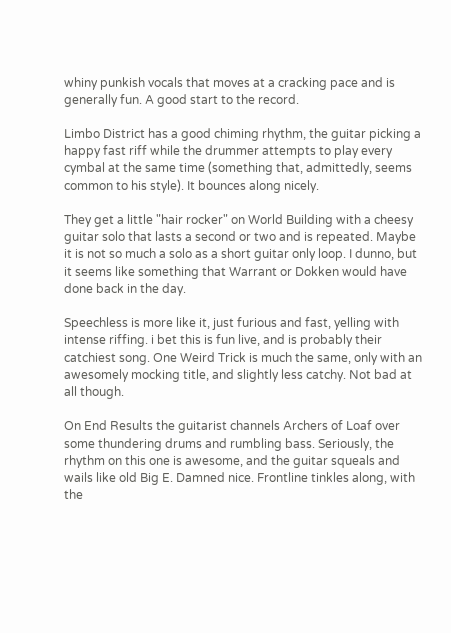whiny punkish vocals that moves at a cracking pace and is generally fun. A good start to the record.

Limbo District has a good chiming rhythm, the guitar picking a happy fast riff while the drummer attempts to play every cymbal at the same time (something that, admittedly, seems common to his style). It bounces along nicely.

They get a little "hair rocker" on World Building with a cheesy guitar solo that lasts a second or two and is repeated. Maybe it is not so much a solo as a short guitar only loop. I dunno, but it seems like something that Warrant or Dokken would have done back in the day.

Speechless is more like it, just furious and fast, yelling with intense riffing. i bet this is fun live, and is probably their catchiest song. One Weird Trick is much the same, only with an awesomely mocking title, and slightly less catchy. Not bad at all though.

On End Results the guitarist channels Archers of Loaf over some thundering drums and rumbling bass. Seriously, the rhythm on this one is awesome, and the guitar squeals and wails like old Big E. Damned nice. Frontline tinkles along, with the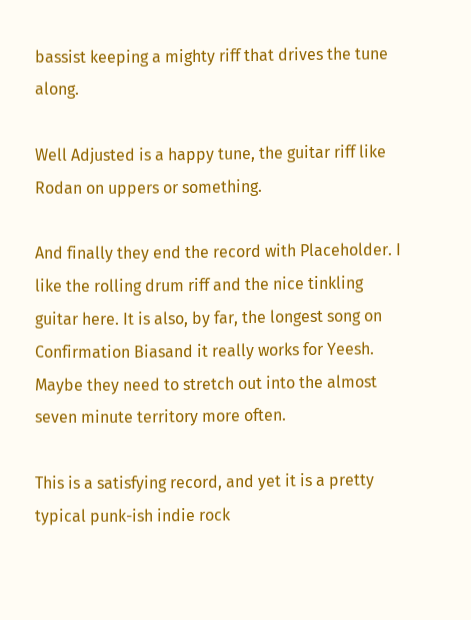bassist keeping a mighty riff that drives the tune along.

Well Adjusted is a happy tune, the guitar riff like Rodan on uppers or something.

And finally they end the record with Placeholder. I like the rolling drum riff and the nice tinkling guitar here. It is also, by far, the longest song on Confirmation Biasand it really works for Yeesh. Maybe they need to stretch out into the almost seven minute territory more often.

This is a satisfying record, and yet it is a pretty typical punk-ish indie rock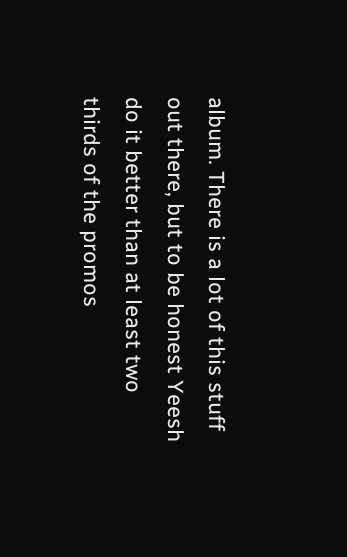album. There is a lot of this stuff out there, but to be honest Yeesh do it better than at least two thirds of the promos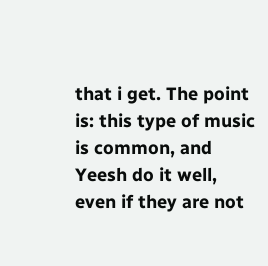that i get. The point is: this type of music is common, and Yeesh do it well, even if they are not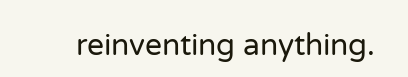reinventing anything.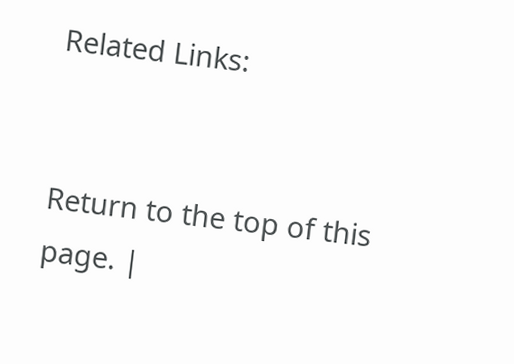Related Links:


Return to the top of this page. |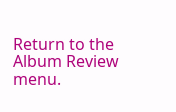Return to the Album Review menu.